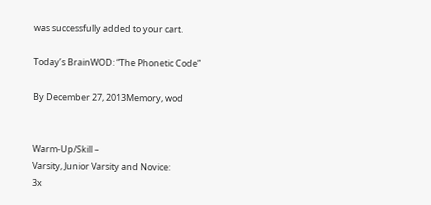was successfully added to your cart.

Today’s BrainWOD: “The Phonetic Code”

By December 27, 2013Memory, wod


Warm-Up/Skill –
Varsity, Junior Varsity and Novice:
3x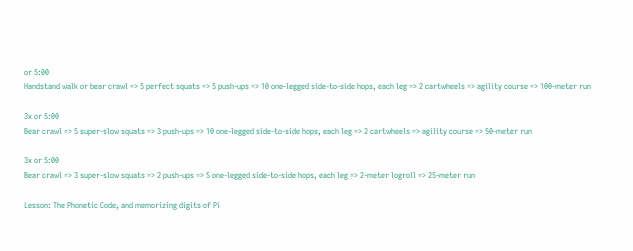or 5:00
Handstand walk or bear crawl => 5 perfect squats => 5 push-ups => 10 one-legged side-to-side hops, each leg => 2 cartwheels => agility course => 100-meter run

3x or 5:00
Bear crawl => 5 super-slow squats => 3 push-ups => 10 one-legged side-to-side hops, each leg => 2 cartwheels => agility course => 50-meter run

3x or 5:00
Bear crawl => 3 super-slow squats => 2 push-ups => 5 one-legged side-to-side hops, each leg => 2-meter logroll => 25-meter run

Lesson: The Phonetic Code, and memorizing digits of Pi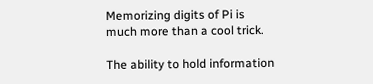Memorizing digits of Pi is much more than a cool trick.

The ability to hold information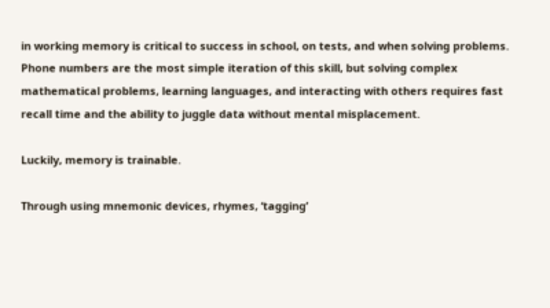in working memory is critical to success in school, on tests, and when solving problems. Phone numbers are the most simple iteration of this skill, but solving complex mathematical problems, learning languages, and interacting with others requires fast recall time and the ability to juggle data without mental misplacement.

Luckily, memory is trainable.

Through using mnemonic devices, rhymes, ‘tagging’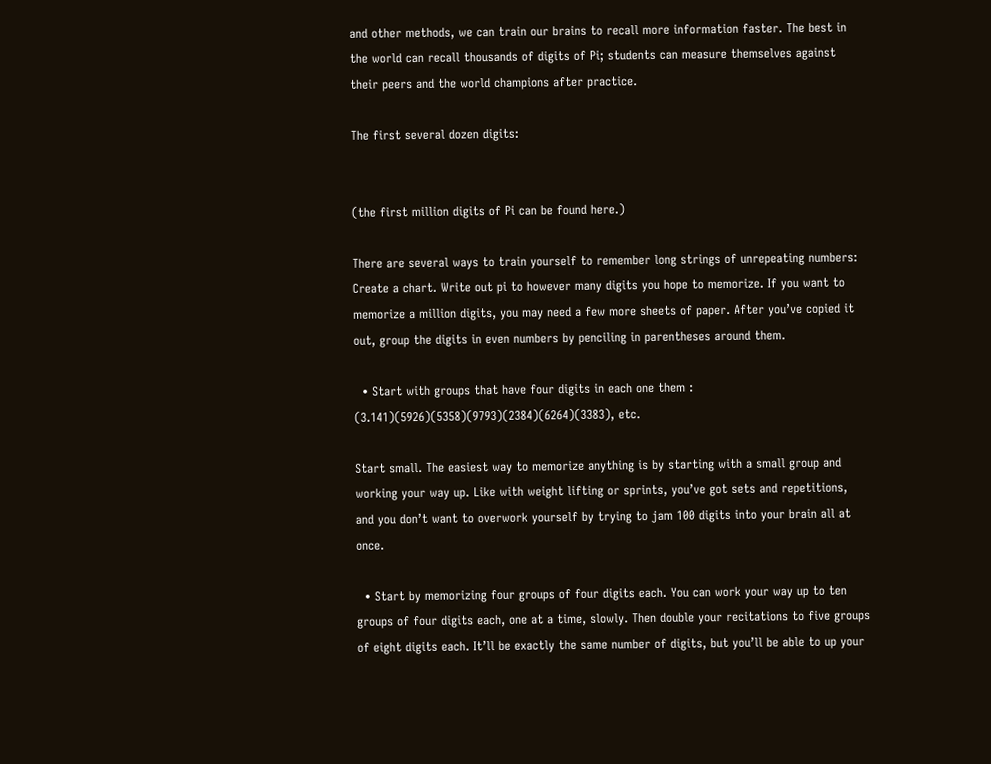and other methods, we can train our brains to recall more information faster. The best in the world can recall thousands of digits of Pi; students can measure themselves against their peers and the world champions after practice.

The first several dozen digits:


(the first million digits of Pi can be found here.)

There are several ways to train yourself to remember long strings of unrepeating numbers:
Create a chart. Write out pi to however many digits you hope to memorize. If you want to memorize a million digits, you may need a few more sheets of paper. After you’ve copied it out, group the digits in even numbers by penciling in parentheses around them.

  • Start with groups that have four digits in each one them : (3.141)(5926)(5358)(9793)(2384)(6264)(3383), etc.

Start small. The easiest way to memorize anything is by starting with a small group and working your way up. Like with weight lifting or sprints, you’ve got sets and repetitions, and you don’t want to overwork yourself by trying to jam 100 digits into your brain all at once.

  • Start by memorizing four groups of four digits each. You can work your way up to ten groups of four digits each, one at a time, slowly. Then double your recitations to five groups of eight digits each. It’ll be exactly the same number of digits, but you’ll be able to up your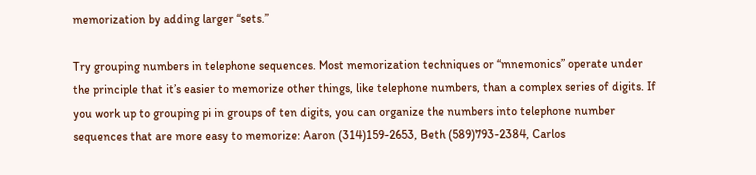memorization by adding larger “sets.”

Try grouping numbers in telephone sequences. Most memorization techniques or “mnemonics” operate under the principle that it’s easier to memorize other things, like telephone numbers, than a complex series of digits. If you work up to grouping pi in groups of ten digits, you can organize the numbers into telephone number sequences that are more easy to memorize: Aaron (314)159-2653, Beth (589)793-2384, Carlos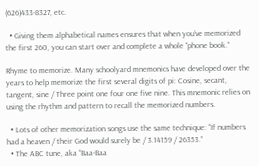(626)433-8327, etc.

  • Giving them alphabetical names ensures that when you’ve memorized the first 260, you can start over and complete a whole “phone book.”

Rhyme to memorize. Many schoolyard mnemonics have developed over the years to help memorize the first several digits of pi: Cosine, secant, tangent, sine / Three point one four one five nine. This mnemonic relies on using the rhythm and pattern to recall the memorized numbers.

  • Lots of other memorization songs use the same technique: “If numbers had a heaven / their God would surely be / 3.14159 / 26353.”
  • The ABC tune, aka “Baa-Baa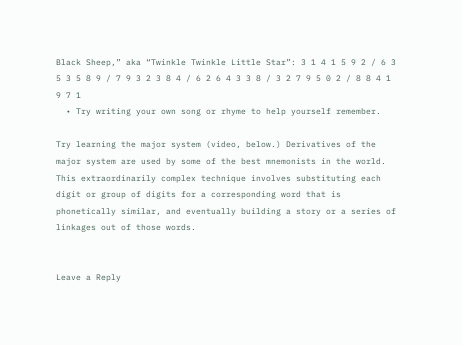Black Sheep,” aka “Twinkle Twinkle Little Star”: 3 1 4 1 5 9 2 / 6 3 5 3 5 8 9 / 7 9 3 2 3 8 4 / 6 2 6 4 3 3 8 / 3 2 7 9 5 0 2 / 8 8 4 1 9 7 1
  • Try writing your own song or rhyme to help yourself remember.

Try learning the major system (video, below.) Derivatives of the major system are used by some of the best mnemonists in the world. This extraordinarily complex technique involves substituting each digit or group of digits for a corresponding word that is phonetically similar, and eventually building a story or a series of linkages out of those words.


Leave a Reply